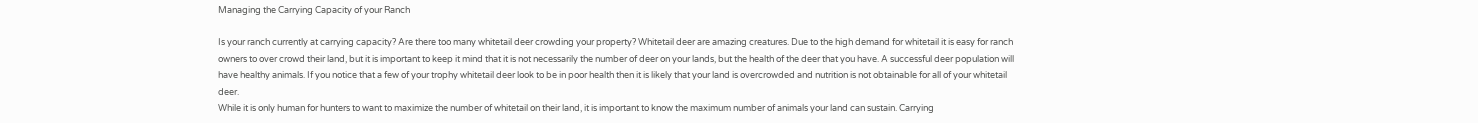Managing the Carrying Capacity of your Ranch

Is your ranch currently at carrying capacity? Are there too many whitetail deer crowding your property? Whitetail deer are amazing creatures. Due to the high demand for whitetail it is easy for ranch owners to over crowd their land, but it is important to keep it mind that it is not necessarily the number of deer on your lands, but the health of the deer that you have. A successful deer population will have healthy animals. If you notice that a few of your trophy whitetail deer look to be in poor health then it is likely that your land is overcrowded and nutrition is not obtainable for all of your whitetail deer.
While it is only human for hunters to want to maximize the number of whitetail on their land, it is important to know the maximum number of animals your land can sustain. Carrying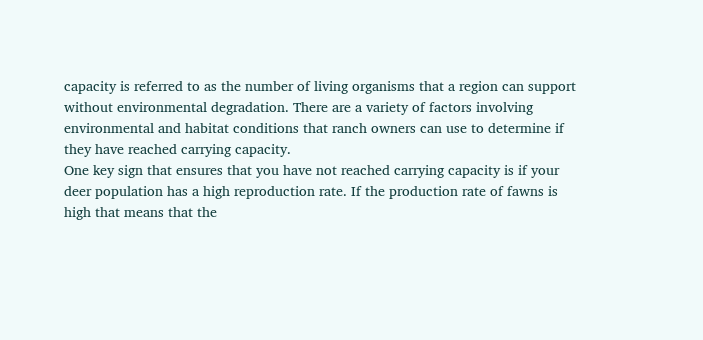capacity is referred to as the number of living organisms that a region can support without environmental degradation. There are a variety of factors involving environmental and habitat conditions that ranch owners can use to determine if they have reached carrying capacity.
One key sign that ensures that you have not reached carrying capacity is if your deer population has a high reproduction rate. If the production rate of fawns is high that means that the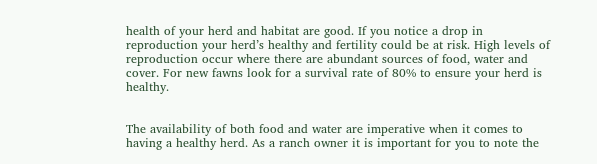health of your herd and habitat are good. If you notice a drop in reproduction your herd’s healthy and fertility could be at risk. High levels of reproduction occur where there are abundant sources of food, water and cover. For new fawns look for a survival rate of 80% to ensure your herd is healthy.


The availability of both food and water are imperative when it comes to having a healthy herd. As a ranch owner it is important for you to note the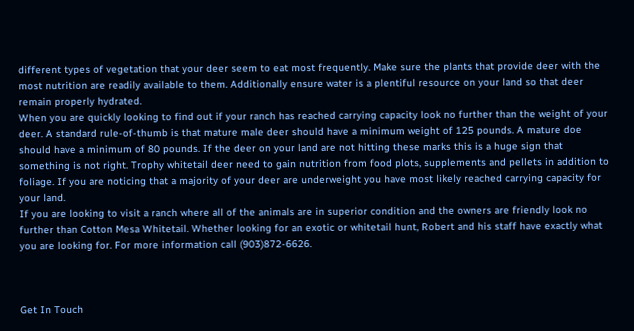different types of vegetation that your deer seem to eat most frequently. Make sure the plants that provide deer with the most nutrition are readily available to them. Additionally ensure water is a plentiful resource on your land so that deer remain properly hydrated.
When you are quickly looking to find out if your ranch has reached carrying capacity look no further than the weight of your deer. A standard rule-of-thumb is that mature male deer should have a minimum weight of 125 pounds. A mature doe should have a minimum of 80 pounds. If the deer on your land are not hitting these marks this is a huge sign that something is not right. Trophy whitetail deer need to gain nutrition from food plots, supplements and pellets in addition to foliage. If you are noticing that a majority of your deer are underweight you have most likely reached carrying capacity for your land.
If you are looking to visit a ranch where all of the animals are in superior condition and the owners are friendly look no further than Cotton Mesa Whitetail. Whether looking for an exotic or whitetail hunt, Robert and his staff have exactly what you are looking for. For more information call (903)872-6626.



Get In Touch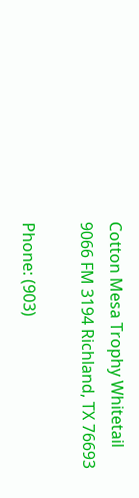Cotton Mesa Trophy Whitetail
9066 FM 3194 Richland, TX 76693

Phone: (903)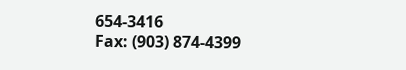654-3416
Fax: (903) 874-4399